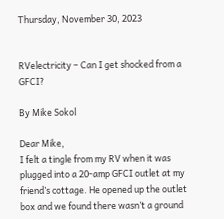Thursday, November 30, 2023


RVelectricity – Can I get shocked from a GFCI?

By Mike Sokol

Dear Mike,
I felt a tingle from my RV when it was plugged into a 20-amp GFCI outlet at my friend’s cottage. He opened up the outlet box and we found there wasn’t a ground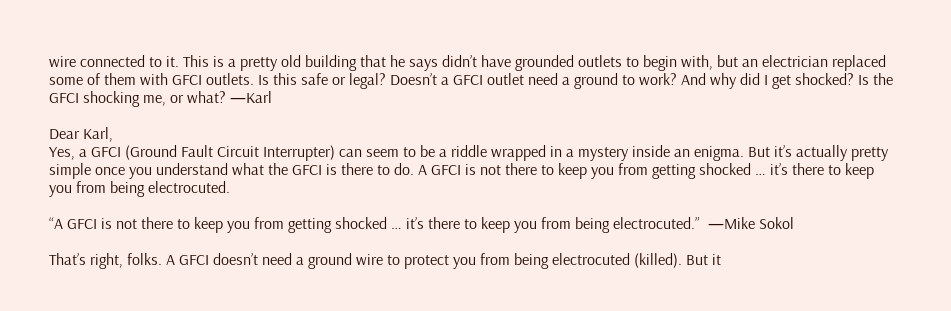wire connected to it. This is a pretty old building that he says didn’t have grounded outlets to begin with, but an electrician replaced some of them with GFCI outlets. Is this safe or legal? Doesn’t a GFCI outlet need a ground to work? And why did I get shocked? Is the GFCI shocking me, or what? —Karl

Dear Karl,
Yes, a GFCI (Ground Fault Circuit Interrupter) can seem to be a riddle wrapped in a mystery inside an enigma. But it’s actually pretty simple once you understand what the GFCI is there to do. A GFCI is not there to keep you from getting shocked … it’s there to keep you from being electrocuted.

“A GFCI is not there to keep you from getting shocked … it’s there to keep you from being electrocuted.”  —Mike Sokol

That’s right, folks. A GFCI doesn’t need a ground wire to protect you from being electrocuted (killed). But it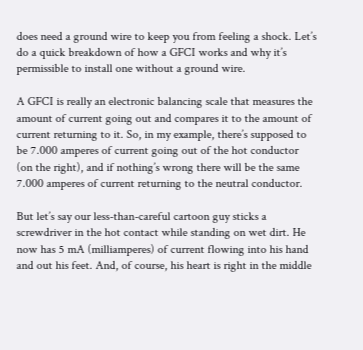does need a ground wire to keep you from feeling a shock. Let’s do a quick breakdown of how a GFCI works and why it’s permissible to install one without a ground wire.

A GFCI is really an electronic balancing scale that measures the amount of current going out and compares it to the amount of current returning to it. So, in my example, there’s supposed to be 7.000 amperes of current going out of the hot conductor (on the right), and if nothing’s wrong there will be the same 7.000 amperes of current returning to the neutral conductor.

But let’s say our less-than-careful cartoon guy sticks a screwdriver in the hot contact while standing on wet dirt. He now has 5 mA (milliamperes) of current flowing into his hand and out his feet. And, of course, his heart is right in the middle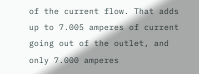of the current flow. That adds up to 7.005 amperes of current going out of the outlet, and only 7.000 amperes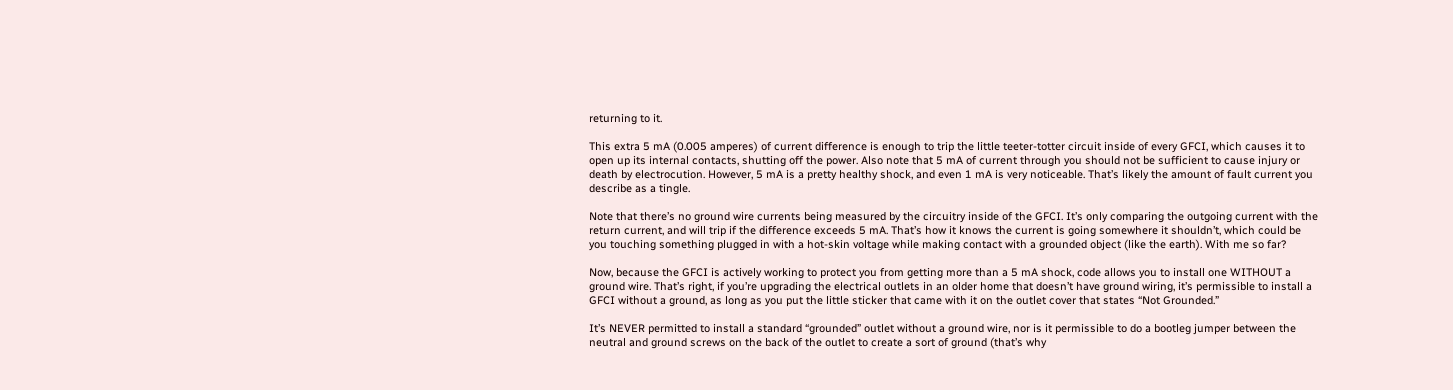returning to it.

This extra 5 mA (0.005 amperes) of current difference is enough to trip the little teeter-totter circuit inside of every GFCI, which causes it to open up its internal contacts, shutting off the power. Also note that 5 mA of current through you should not be sufficient to cause injury or death by electrocution. However, 5 mA is a pretty healthy shock, and even 1 mA is very noticeable. That’s likely the amount of fault current you describe as a tingle.

Note that there’s no ground wire currents being measured by the circuitry inside of the GFCI. It’s only comparing the outgoing current with the return current, and will trip if the difference exceeds 5 mA. That’s how it knows the current is going somewhere it shouldn’t, which could be you touching something plugged in with a hot-skin voltage while making contact with a grounded object (like the earth). With me so far?

Now, because the GFCI is actively working to protect you from getting more than a 5 mA shock, code allows you to install one WITHOUT a ground wire. That’s right, if you’re upgrading the electrical outlets in an older home that doesn’t have ground wiring, it’s permissible to install a GFCI without a ground, as long as you put the little sticker that came with it on the outlet cover that states “Not Grounded.”

It’s NEVER permitted to install a standard “grounded” outlet without a ground wire, nor is it permissible to do a bootleg jumper between the neutral and ground screws on the back of the outlet to create a sort of ground (that’s why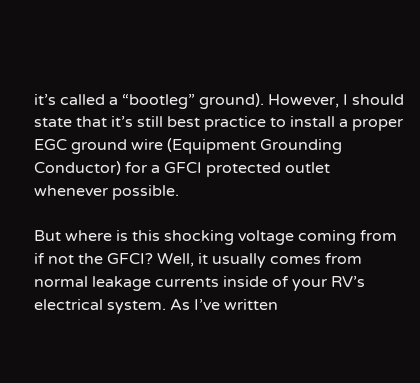it’s called a “bootleg” ground). However, I should state that it’s still best practice to install a proper EGC ground wire (Equipment Grounding Conductor) for a GFCI protected outlet whenever possible.

But where is this shocking voltage coming from if not the GFCI? Well, it usually comes from normal leakage currents inside of your RV’s electrical system. As I’ve written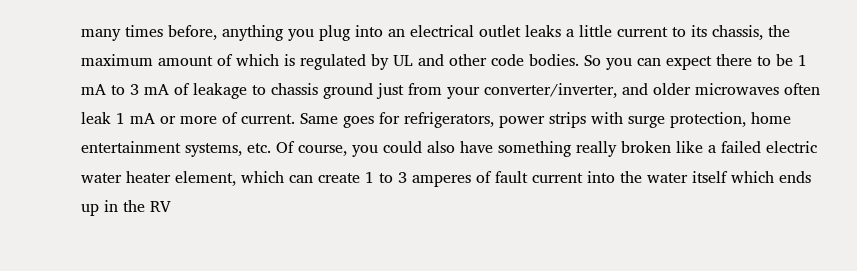many times before, anything you plug into an electrical outlet leaks a little current to its chassis, the maximum amount of which is regulated by UL and other code bodies. So you can expect there to be 1 mA to 3 mA of leakage to chassis ground just from your converter/inverter, and older microwaves often leak 1 mA or more of current. Same goes for refrigerators, power strips with surge protection, home entertainment systems, etc. Of course, you could also have something really broken like a failed electric water heater element, which can create 1 to 3 amperes of fault current into the water itself which ends up in the RV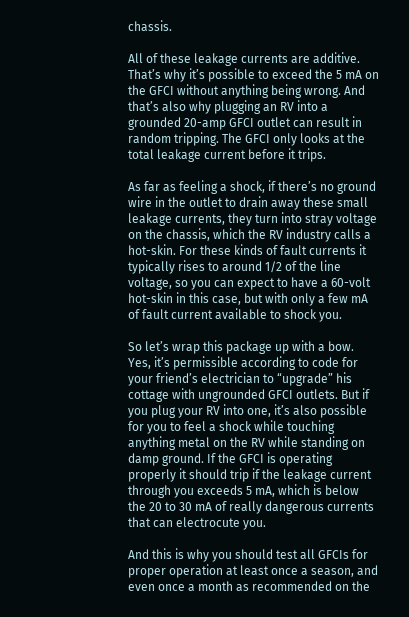chassis.

All of these leakage currents are additive. That’s why it’s possible to exceed the 5 mA on the GFCI without anything being wrong. And that’s also why plugging an RV into a grounded 20-amp GFCI outlet can result in random tripping. The GFCI only looks at the total leakage current before it trips.

As far as feeling a shock, if there’s no ground wire in the outlet to drain away these small leakage currents, they turn into stray voltage on the chassis, which the RV industry calls a hot-skin. For these kinds of fault currents it typically rises to around 1/2 of the line voltage, so you can expect to have a 60-volt hot-skin in this case, but with only a few mA of fault current available to shock you.

So let’s wrap this package up with a bow. Yes, it’s permissible according to code for your friend’s electrician to “upgrade” his cottage with ungrounded GFCI outlets. But if you plug your RV into one, it’s also possible for you to feel a shock while touching anything metal on the RV while standing on damp ground. If the GFCI is operating properly it should trip if the leakage current through you exceeds 5 mA, which is below the 20 to 30 mA of really dangerous currents that can electrocute you.

And this is why you should test all GFCIs for proper operation at least once a season, and even once a month as recommended on the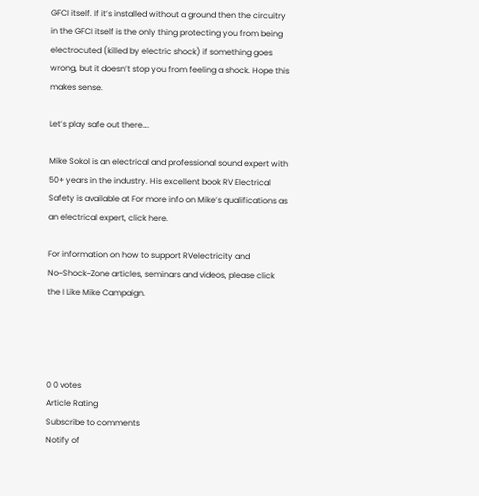GFCI itself. If it’s installed without a ground then the circuitry in the GFCI itself is the only thing protecting you from being electrocuted (killed by electric shock) if something goes wrong, but it doesn’t stop you from feeling a shock. Hope this makes sense.

Let’s play safe out there….

Mike Sokol is an electrical and professional sound expert with 50+ years in the industry. His excellent book RV Electrical Safety is available at For more info on Mike’s qualifications as an electrical expert, click here.

For information on how to support RVelectricity and No~Shock~Zone articles, seminars and videos, please click the I Like Mike Campaign.




0 0 votes
Article Rating
Subscribe to comments
Notify of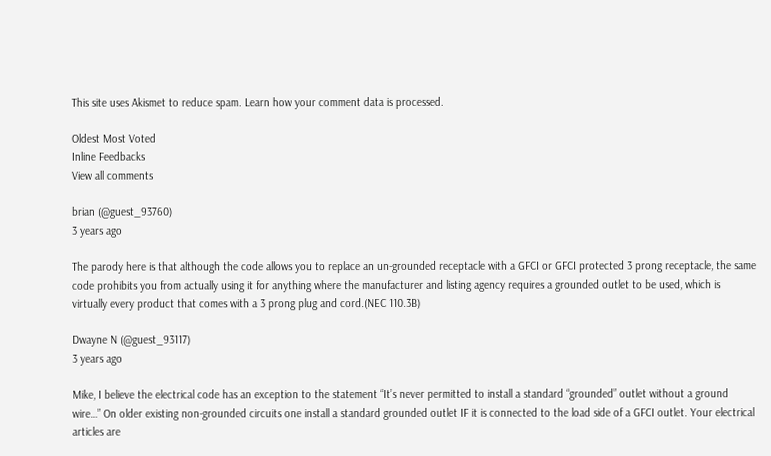This site uses Akismet to reduce spam. Learn how your comment data is processed.

Oldest Most Voted
Inline Feedbacks
View all comments

brian (@guest_93760)
3 years ago

The parody here is that although the code allows you to replace an un-grounded receptacle with a GFCI or GFCI protected 3 prong receptacle, the same code prohibits you from actually using it for anything where the manufacturer and listing agency requires a grounded outlet to be used, which is virtually every product that comes with a 3 prong plug and cord.(NEC 110.3B)

Dwayne N (@guest_93117)
3 years ago

Mike, I believe the electrical code has an exception to the statement “It’s never permitted to install a standard “grounded” outlet without a ground wire…” On older existing non-grounded circuits one install a standard grounded outlet IF it is connected to the load side of a GFCI outlet. Your electrical articles are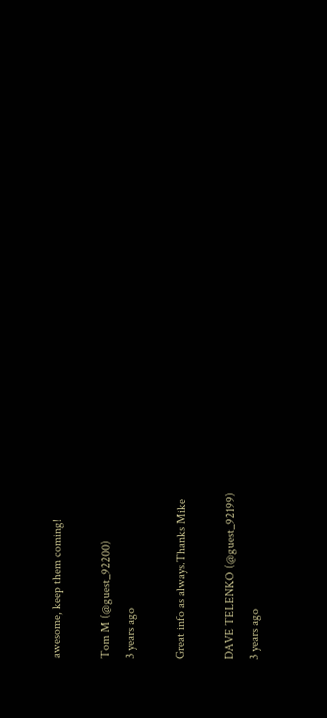awesome, keep them coming!

Tom M (@guest_92200)
3 years ago

Great info as always.Thanks Mike

DAVE TELENKO (@guest_92199)
3 years ago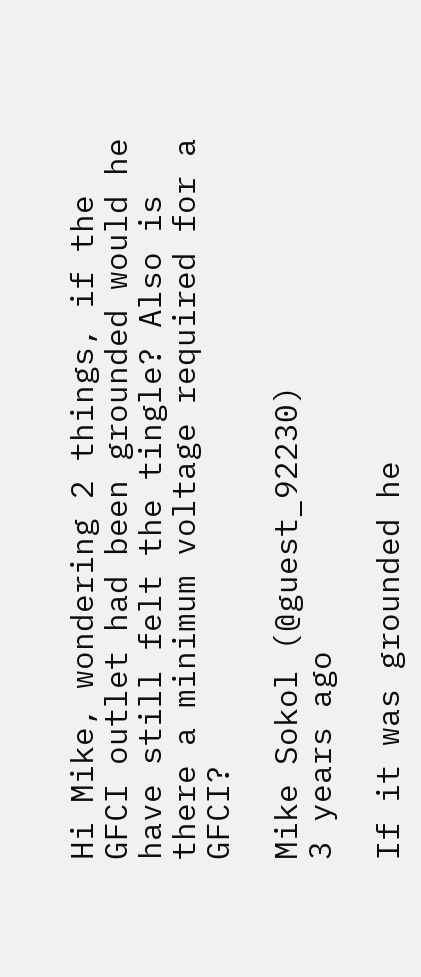Hi Mike, wondering 2 things, if the GFCI outlet had been grounded would he have still felt the tingle? Also is there a minimum voltage required for a GFCI?

Mike Sokol (@guest_92230)
3 years ago

If it was grounded he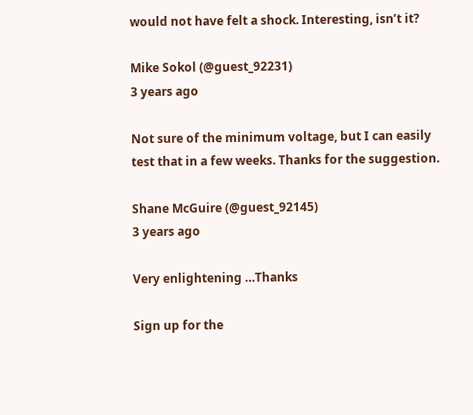would not have felt a shock. Interesting, isn’t it?

Mike Sokol (@guest_92231)
3 years ago

Not sure of the minimum voltage, but I can easily test that in a few weeks. Thanks for the suggestion.

Shane McGuire (@guest_92145)
3 years ago

Very enlightening …Thanks

Sign up for the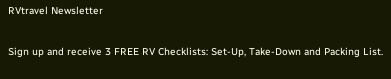RVtravel Newsletter

Sign up and receive 3 FREE RV Checklists: Set-Up, Take-Down and Packing List.